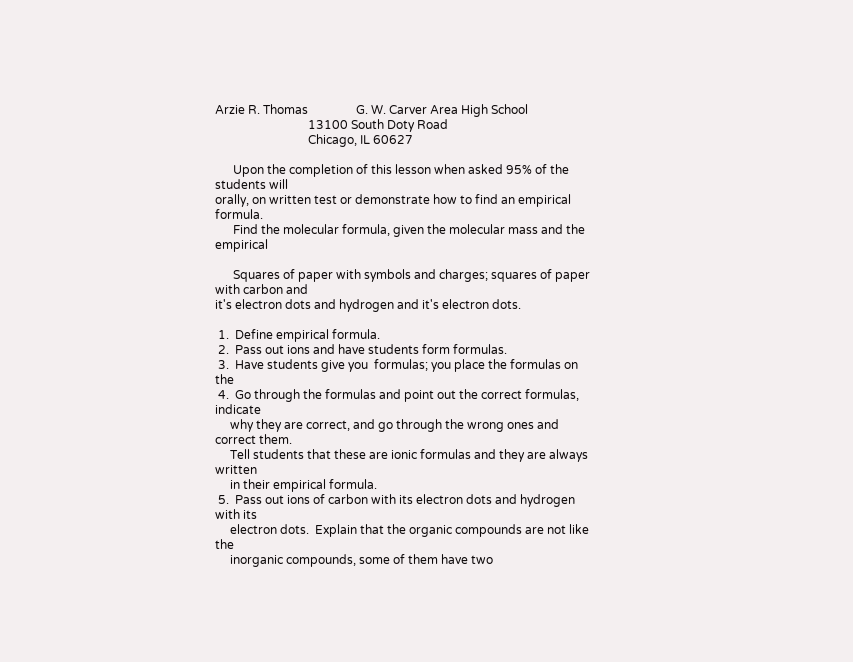Arzie R. Thomas                G. W. Carver Area High School
                               13100 South Doty Road
                               Chicago, IL 60627

      Upon the completion of this lesson when asked 95% of the students will
orally, on written test or demonstrate how to find an empirical formula.
      Find the molecular formula, given the molecular mass and the empirical

      Squares of paper with symbols and charges; squares of paper with carbon and
it's electron dots and hydrogen and it's electron dots.

 1.  Define empirical formula.
 2.  Pass out ions and have students form formulas.
 3.  Have students give you  formulas; you place the formulas on the
 4.  Go through the formulas and point out the correct formulas, indicate
     why they are correct, and go through the wrong ones and correct them.
     Tell students that these are ionic formulas and they are always written
     in their empirical formula.
 5.  Pass out ions of carbon with its electron dots and hydrogen with its
     electron dots.  Explain that the organic compounds are not like the
     inorganic compounds, some of them have two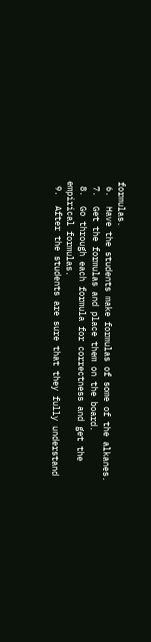formulas.
 6.  Have the students make formulas of some of the alkanes.
 7.  Get the formulas and place them on the board.
 8.  Go through each formula for correctness and get the empirical formulas.
 9.  After the students are sure that they fully understand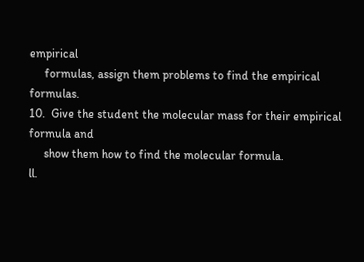empirical
     formulas, assign them problems to find the empirical formulas.
10.  Give the student the molecular mass for their empirical formula and
     show them how to find the molecular formula.
ll.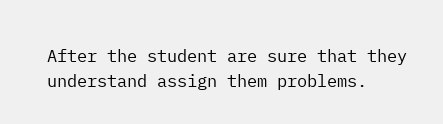After the student are sure that they understand assign them problems.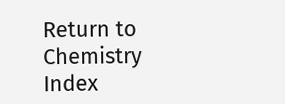Return to Chemistry Index